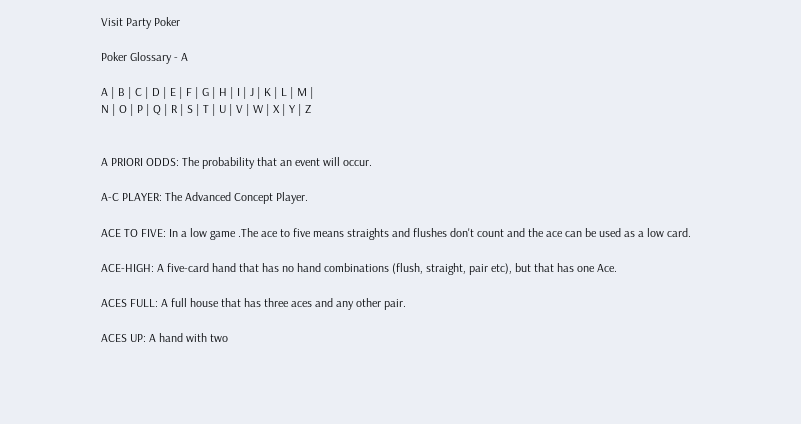Visit Party Poker

Poker Glossary - A

A | B | C | D | E | F | G | H | I | J | K | L | M |
N | O | P | Q | R | S | T | U | V | W | X | Y | Z


A PRIORI ODDS: The probability that an event will occur.

A-C PLAYER: The Advanced Concept Player.

ACE TO FIVE: In a low game .The ace to five means straights and flushes don't count and the ace can be used as a low card.

ACE-HIGH: A five-card hand that has no hand combinations (flush, straight, pair etc), but that has one Ace.

ACES FULL: A full house that has three aces and any other pair.

ACES UP: A hand with two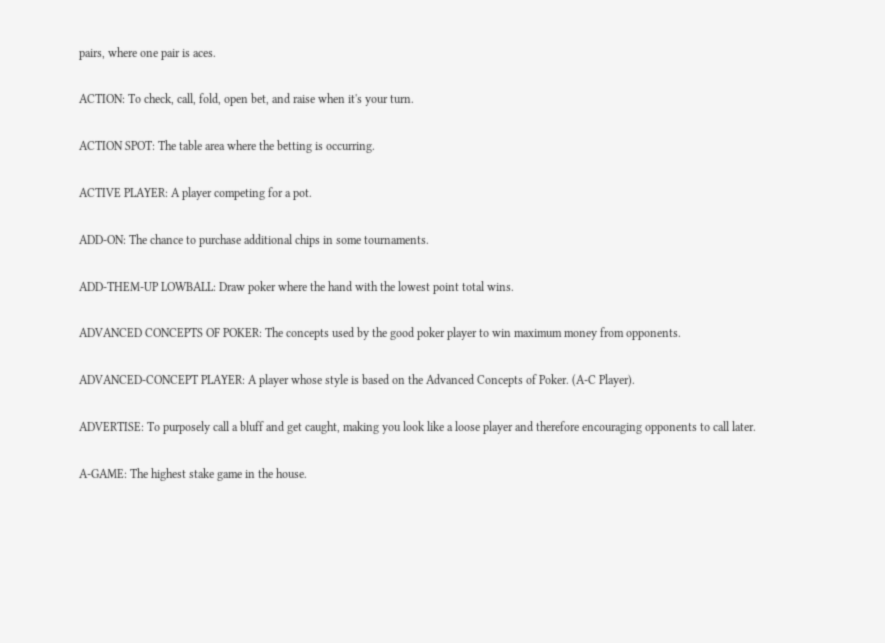pairs, where one pair is aces.

ACTION: To check, call, fold, open bet, and raise when it's your turn.

ACTION SPOT: The table area where the betting is occurring.

ACTIVE PLAYER: A player competing for a pot.

ADD-ON: The chance to purchase additional chips in some tournaments.

ADD-THEM-UP LOWBALL: Draw poker where the hand with the lowest point total wins.

ADVANCED CONCEPTS OF POKER: The concepts used by the good poker player to win maximum money from opponents.

ADVANCED-CONCEPT PLAYER: A player whose style is based on the Advanced Concepts of Poker. (A-C Player).

ADVERTISE: To purposely call a bluff and get caught, making you look like a loose player and therefore encouraging opponents to call later.

A-GAME: The highest stake game in the house.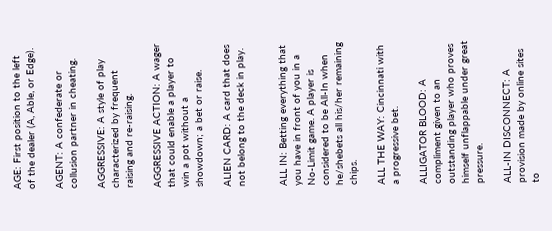AGE: First position to the left of the dealer (A, Able, or Edge).

AGENT: A confederate or collusion partner in cheating.

AGGRESSIVE: A style of play characterized by frequent raising and re-raising.

AGGRESSIVE ACTION: A wager that could enable a player to win a pot without a showdown; a bet or raise.

ALIEN CARD: A card that does not belong to the deck in play.


ALL IN: Betting everything that you have in front of you in a No-Limit game. A player is considered to be All-In when he/shebets all his/her remaining chips.

ALL THE WAY: Cincinnati with a progressive bet.

ALLIGATOR BLOOD: A compliment given to an outstanding player who proves himself unflappable under great pressure.

ALL-IN DISCONNECT: A provision made by online sites to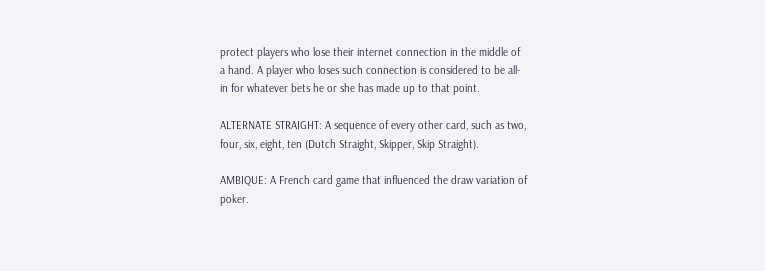protect players who lose their internet connection in the middle of a hand. A player who loses such connection is considered to be all-in for whatever bets he or she has made up to that point.

ALTERNATE STRAIGHT: A sequence of every other card, such as two, four, six, eight, ten (Dutch Straight, Skipper, Skip Straight).

AMBIQUE: A French card game that influenced the draw variation of poker.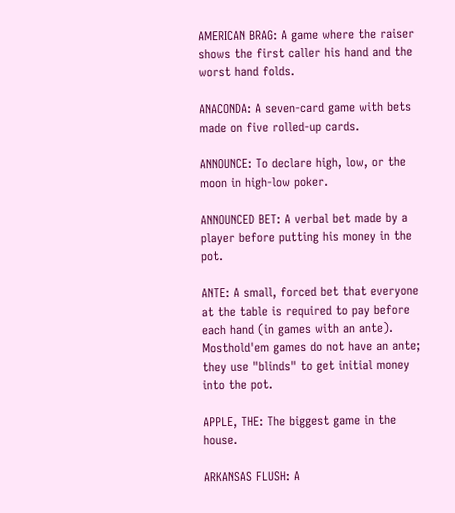AMERICAN BRAG: A game where the raiser shows the first caller his hand and the worst hand folds.

ANACONDA: A seven-card game with bets made on five rolled-up cards.

ANNOUNCE: To declare high, low, or the moon in high-low poker.

ANNOUNCED BET: A verbal bet made by a player before putting his money in the pot.

ANTE: A small, forced bet that everyone at the table is required to pay before each hand (in games with an ante). Mosthold'em games do not have an ante; they use "blinds" to get initial money into the pot.

APPLE, THE: The biggest game in the house.

ARKANSAS FLUSH: A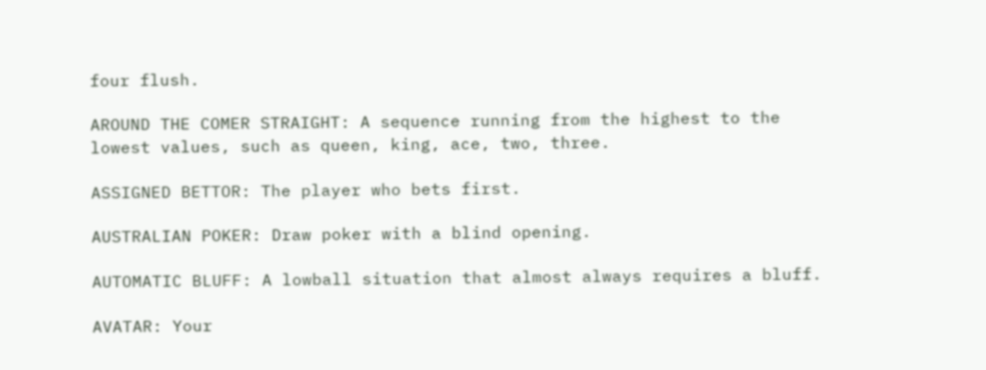four flush.

AROUND THE COMER STRAIGHT: A sequence running from the highest to the lowest values, such as queen, king, ace, two, three.

ASSIGNED BETTOR: The player who bets first.

AUSTRALIAN POKER: Draw poker with a blind opening.

AUTOMATIC BLUFF: A lowball situation that almost always requires a bluff.

AVATAR: Your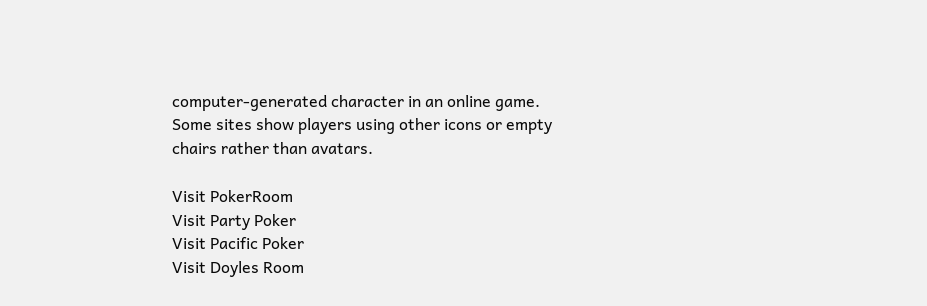computer-generated character in an online game. Some sites show players using other icons or empty chairs rather than avatars.

Visit PokerRoom
Visit Party Poker
Visit Pacific Poker
Visit Doyles Room